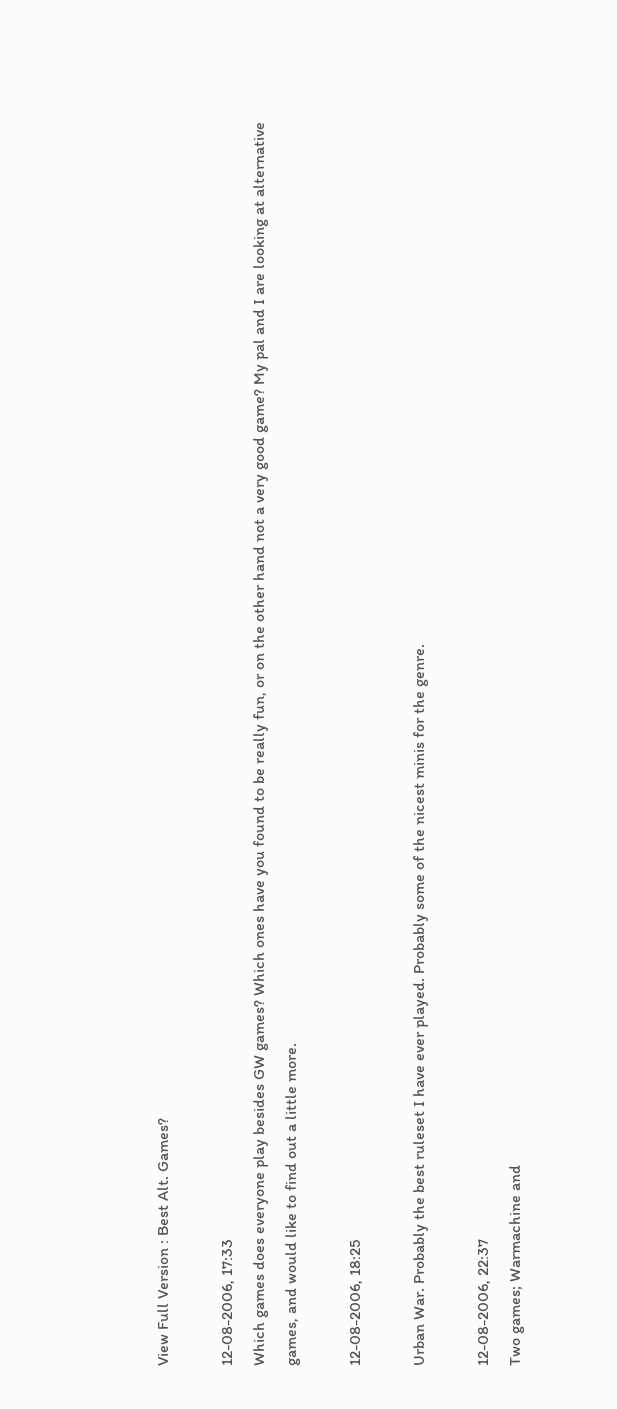View Full Version : Best Alt. Games?

12-08-2006, 17:33
Which games does everyone play besides GW games? Which ones have you found to be really fun, or on the other hand not a very good game? My pal and I are looking at alternative games, and would like to find out a little more.

12-08-2006, 18:25

Urban War. Probably the best ruleset I have ever played. Probably some of the nicest minis for the genre.

12-08-2006, 22:37
Two games; Warmachine and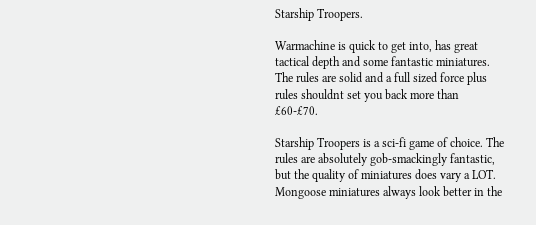Starship Troopers.

Warmachine is quick to get into, has great tactical depth and some fantastic miniatures. The rules are solid and a full sized force plus rules shouldnt set you back more than £60-£70.

Starship Troopers is a sci-fi game of choice. The rules are absolutely gob-smackingly fantastic, but the quality of miniatures does vary a LOT. Mongoose miniatures always look better in the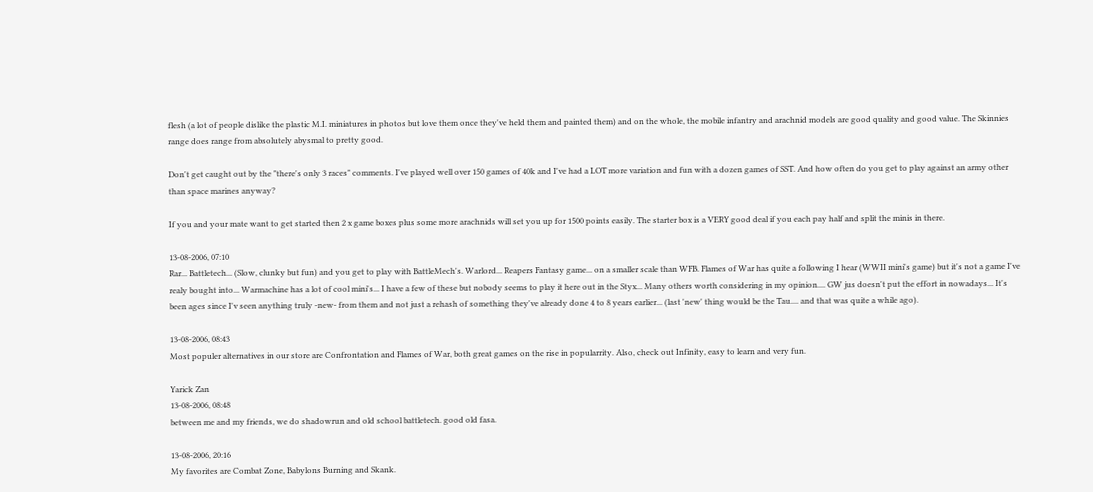flesh (a lot of people dislike the plastic M.I. miniatures in photos but love them once they've held them and painted them) and on the whole, the mobile infantry and arachnid models are good quality and good value. The Skinnies range does range from absolutely abysmal to pretty good.

Don't get caught out by the "there's only 3 races" comments. I've played well over 150 games of 40k and I've had a LOT more variation and fun with a dozen games of SST. And how often do you get to play against an army other than space marines anyway?

If you and your mate want to get started then 2 x game boxes plus some more arachnids will set you up for 1500 points easily. The starter box is a VERY good deal if you each pay half and split the minis in there.

13-08-2006, 07:10
Rar... Battletech... (Slow, clunky but fun) and you get to play with BattleMech's. Warlord... Reapers Fantasy game... on a smaller scale than WFB. Flames of War has quite a following I hear (WWII mini's game) but it's not a game I've realy bought into... Warmachine has a lot of cool mini's... I have a few of these but nobody seems to play it here out in the Styx... Many others worth considering in my opinion.... GW jus doesn't put the effort in nowadays... It's been ages since I'v seen anything truly -new- from them and not just a rehash of something they've already done 4 to 8 years earlier... (last 'new' thing would be the Tau.... and that was quite a while ago).

13-08-2006, 08:43
Most populer alternatives in our store are Confrontation and Flames of War, both great games on the rise in popularrity. Also, check out Infinity, easy to learn and very fun.

Yarick Zan
13-08-2006, 08:48
between me and my friends, we do shadowrun and old school battletech. good old fasa.

13-08-2006, 20:16
My favorites are Combat Zone, Babylons Burning and Skank.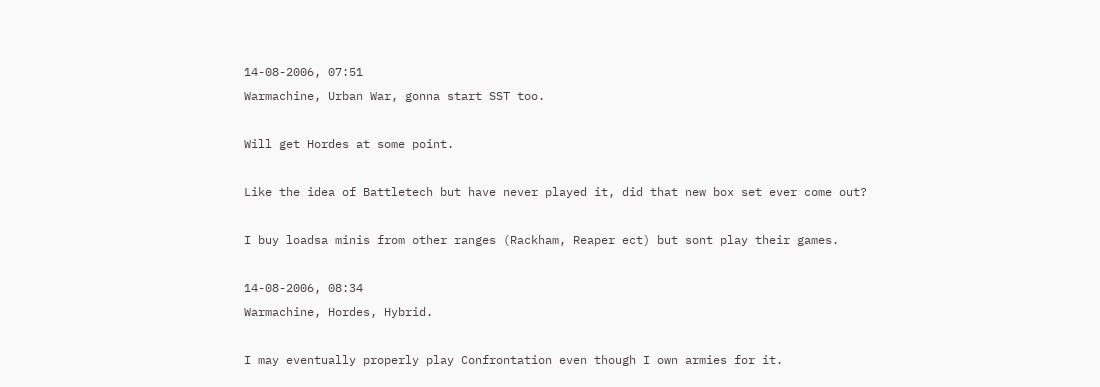14-08-2006, 07:51
Warmachine, Urban War, gonna start SST too.

Will get Hordes at some point.

Like the idea of Battletech but have never played it, did that new box set ever come out?

I buy loadsa minis from other ranges (Rackham, Reaper ect) but sont play their games.

14-08-2006, 08:34
Warmachine, Hordes, Hybrid.

I may eventually properly play Confrontation even though I own armies for it.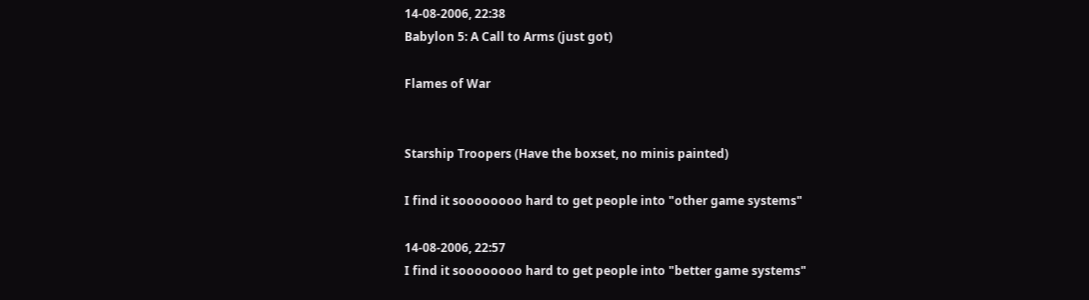14-08-2006, 22:38
Babylon 5: A Call to Arms (just got)

Flames of War


Starship Troopers (Have the boxset, no minis painted)

I find it soooooooo hard to get people into "other game systems"

14-08-2006, 22:57
I find it soooooooo hard to get people into "better game systems"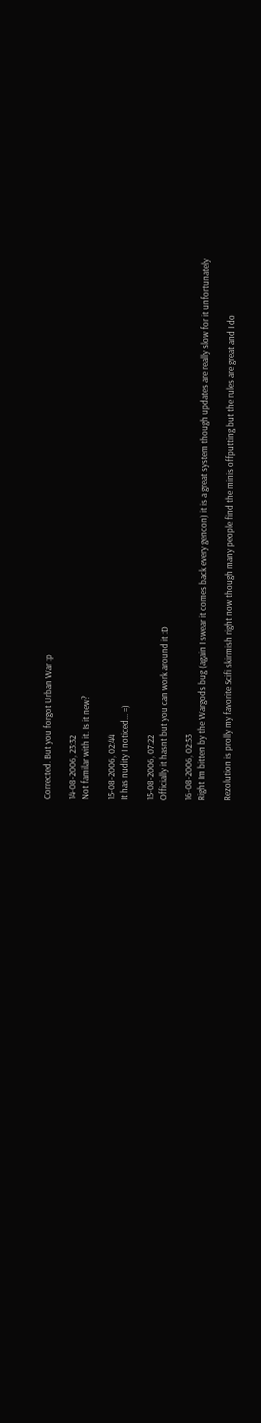Corrected. But you forgot Urban War :p

14-08-2006, 23:32
Not familar with it. Is it new?

15-08-2006, 02:44
It has nudity I noticed... =)

15-08-2006, 07:22
Officially it hasnt but you can work around it :D

16-08-2006, 02:53
Right Im bitten by the Wargods bug (again I swear it comes back every gencon) it is a great system though updates are really slow for it unfortunately

Rezolution is prolly my favorite Scifi skirmish right now though many people find the minis offputting but the rules are great and I do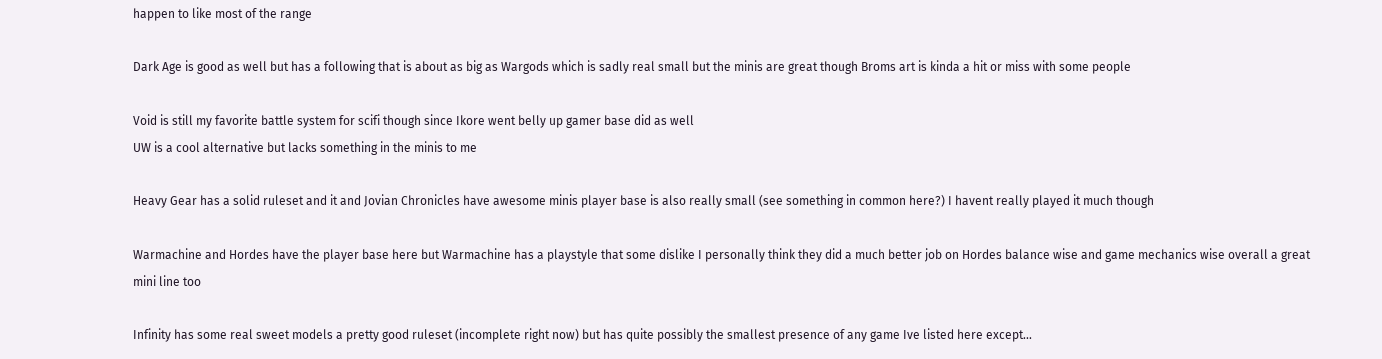happen to like most of the range

Dark Age is good as well but has a following that is about as big as Wargods which is sadly real small but the minis are great though Broms art is kinda a hit or miss with some people

Void is still my favorite battle system for scifi though since Ikore went belly up gamer base did as well
UW is a cool alternative but lacks something in the minis to me

Heavy Gear has a solid ruleset and it and Jovian Chronicles have awesome minis player base is also really small (see something in common here?) I havent really played it much though

Warmachine and Hordes have the player base here but Warmachine has a playstyle that some dislike I personally think they did a much better job on Hordes balance wise and game mechanics wise overall a great mini line too

Infinity has some real sweet models a pretty good ruleset (incomplete right now) but has quite possibly the smallest presence of any game Ive listed here except...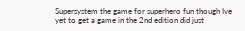Supersystem the game for superhero fun though Ive yet to get a game in the 2nd edition did just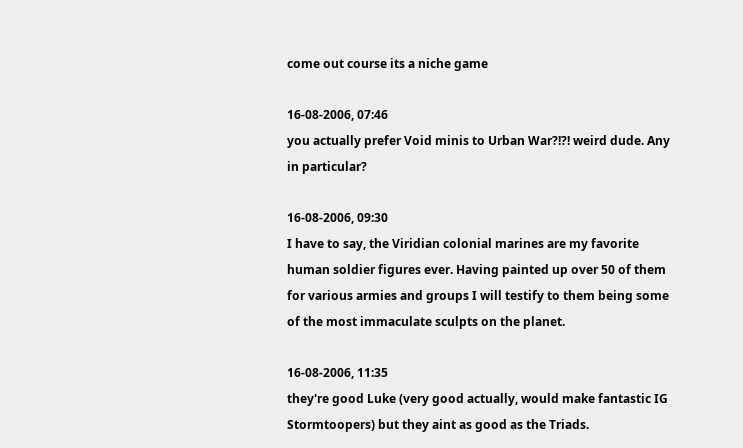come out course its a niche game

16-08-2006, 07:46
you actually prefer Void minis to Urban War?!?! weird dude. Any in particular?

16-08-2006, 09:30
I have to say, the Viridian colonial marines are my favorite human soldier figures ever. Having painted up over 50 of them for various armies and groups I will testify to them being some of the most immaculate sculpts on the planet.

16-08-2006, 11:35
they're good Luke (very good actually, would make fantastic IG Stormtoopers) but they aint as good as the Triads.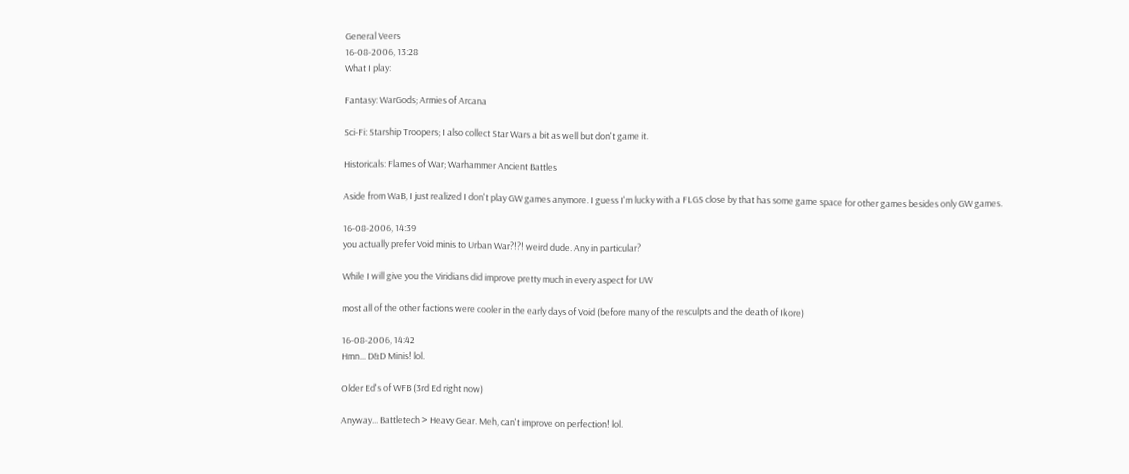General Veers
16-08-2006, 13:28
What I play:

Fantasy: WarGods; Armies of Arcana

Sci-Fi: Starship Troopers; I also collect Star Wars a bit as well but don't game it.

Historicals: Flames of War; Warhammer Ancient Battles

Aside from WaB, I just realized I don't play GW games anymore. I guess I'm lucky with a FLGS close by that has some game space for other games besides only GW games.

16-08-2006, 14:39
you actually prefer Void minis to Urban War?!?! weird dude. Any in particular?

While I will give you the Viridians did improve pretty much in every aspect for UW

most all of the other factions were cooler in the early days of Void (before many of the resculpts and the death of Ikore)

16-08-2006, 14:42
Hmn... D&D Minis! lol.

Older Ed's of WFB (3rd Ed right now)

Anyway... Battletech > Heavy Gear. Meh, can't improve on perfection! lol.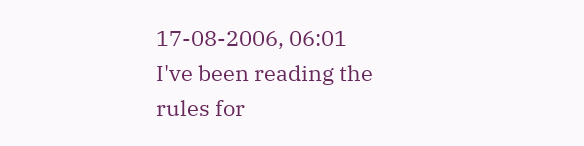17-08-2006, 06:01
I've been reading the rules for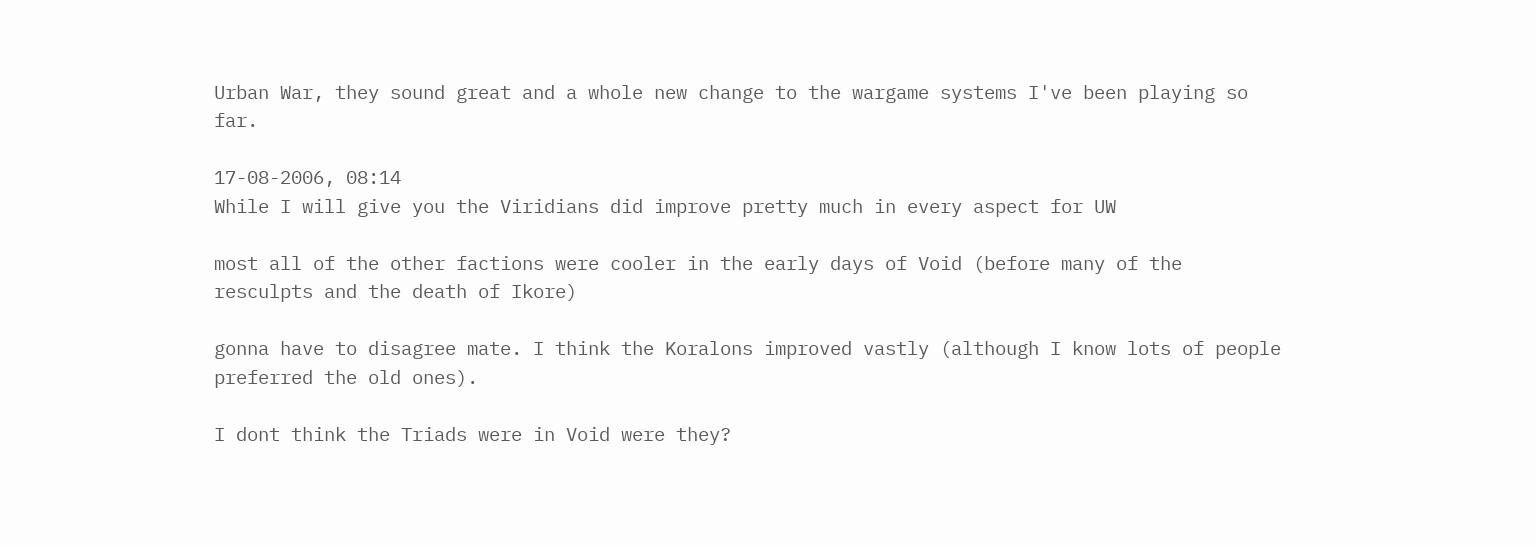Urban War, they sound great and a whole new change to the wargame systems I've been playing so far.

17-08-2006, 08:14
While I will give you the Viridians did improve pretty much in every aspect for UW

most all of the other factions were cooler in the early days of Void (before many of the resculpts and the death of Ikore)

gonna have to disagree mate. I think the Koralons improved vastly (although I know lots of people preferred the old ones).

I dont think the Triads were in Void were they?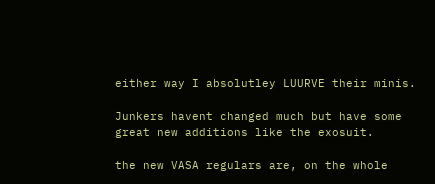either way I absolutley LUURVE their minis.

Junkers havent changed much but have some great new additions like the exosuit.

the new VASA regulars are, on the whole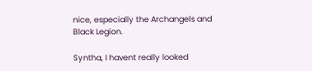nice, especially the Archangels and Black Legion.

Syntha, I havent really looked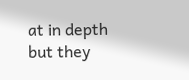at in depth but they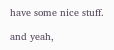have some nice stuff.

and yeah,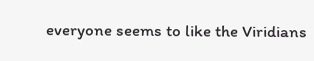everyone seems to like the Viridians